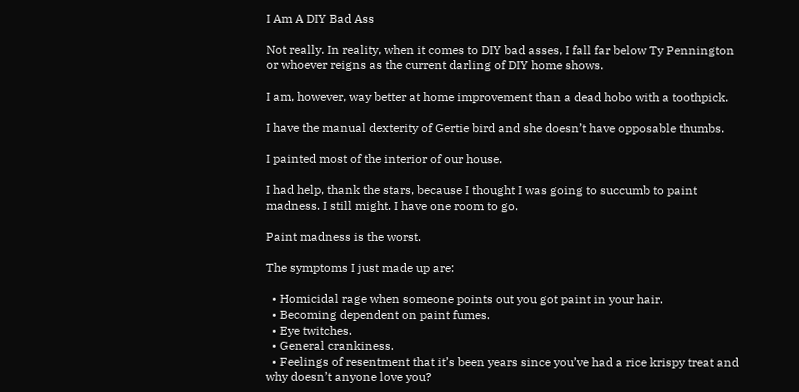I Am A DIY Bad Ass

Not really. In reality, when it comes to DIY bad asses, I fall far below Ty Pennington or whoever reigns as the current darling of DIY home shows.

I am, however, way better at home improvement than a dead hobo with a toothpick.

I have the manual dexterity of Gertie bird and she doesn’t have opposable thumbs.

I painted most of the interior of our house.

I had help, thank the stars, because I thought I was going to succumb to paint madness. I still might. I have one room to go.

Paint madness is the worst.

The symptoms I just made up are:

  • Homicidal rage when someone points out you got paint in your hair.
  • Becoming dependent on paint fumes.
  • Eye twitches.
  • General crankiness.
  • Feelings of resentment that it’s been years since you’ve had a rice krispy treat and why doesn’t anyone love you?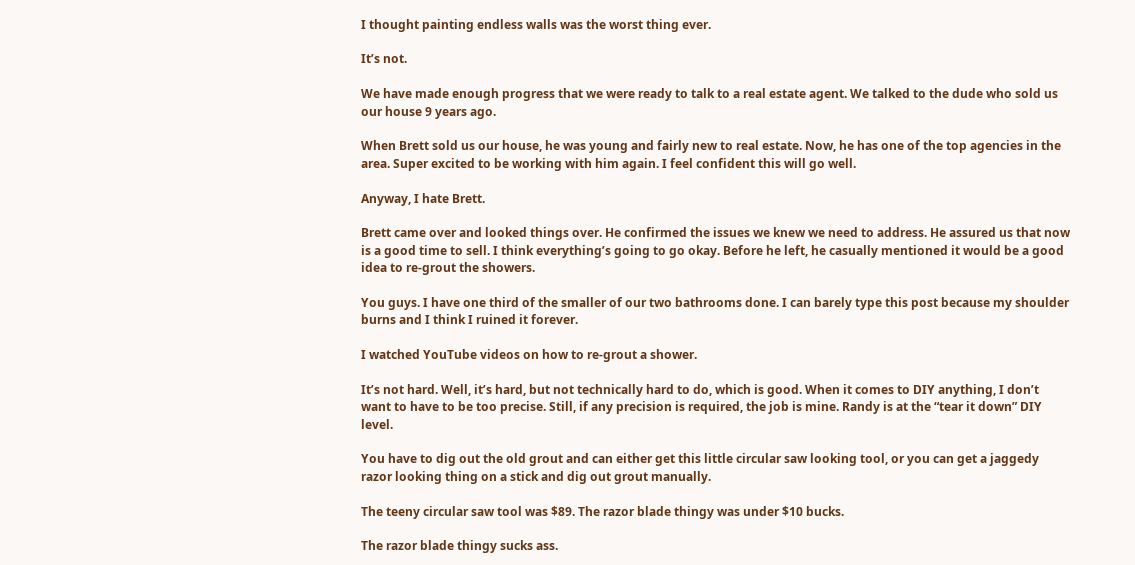I thought painting endless walls was the worst thing ever.

It’s not.

We have made enough progress that we were ready to talk to a real estate agent. We talked to the dude who sold us our house 9 years ago.

When Brett sold us our house, he was young and fairly new to real estate. Now, he has one of the top agencies in the area. Super excited to be working with him again. I feel confident this will go well.

Anyway, I hate Brett.

Brett came over and looked things over. He confirmed the issues we knew we need to address. He assured us that now is a good time to sell. I think everything’s going to go okay. Before he left, he casually mentioned it would be a good idea to re-grout the showers.

You guys. I have one third of the smaller of our two bathrooms done. I can barely type this post because my shoulder burns and I think I ruined it forever.

I watched YouTube videos on how to re-grout a shower.

It’s not hard. Well, it’s hard, but not technically hard to do, which is good. When it comes to DIY anything, I don’t want to have to be too precise. Still, if any precision is required, the job is mine. Randy is at the “tear it down” DIY level.

You have to dig out the old grout and can either get this little circular saw looking tool, or you can get a jaggedy razor looking thing on a stick and dig out grout manually.

The teeny circular saw tool was $89. The razor blade thingy was under $10 bucks.

The razor blade thingy sucks ass.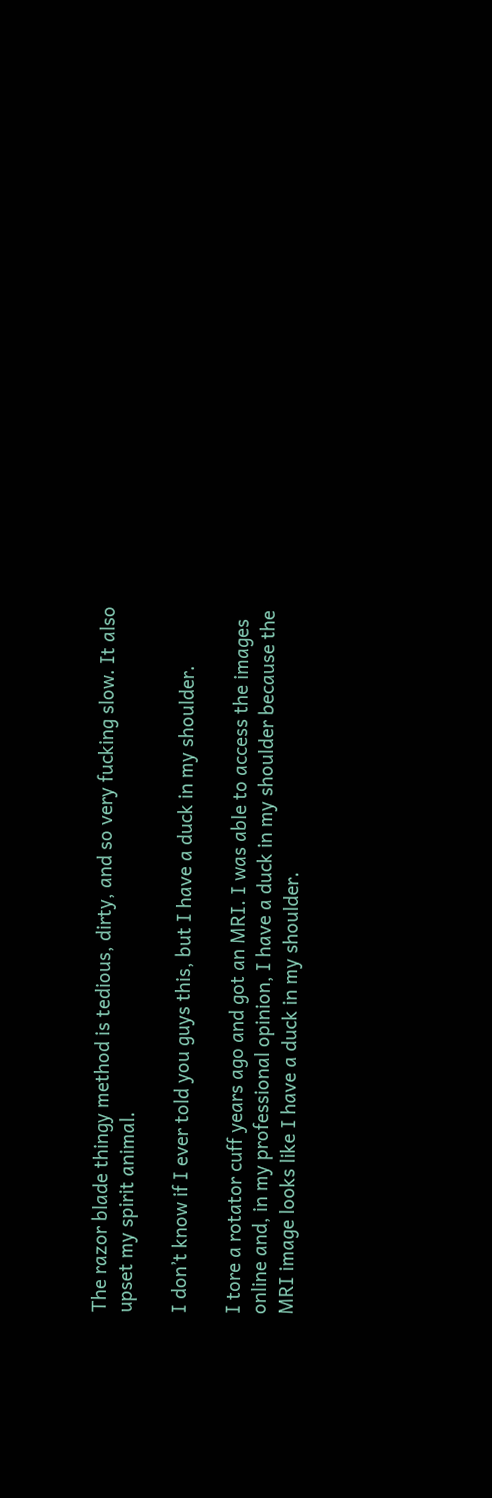The razor blade thingy method is tedious, dirty, and so very fucking slow. It also upset my spirit animal.

I don’t know if I ever told you guys this, but I have a duck in my shoulder.

I tore a rotator cuff years ago and got an MRI. I was able to access the images online and, in my professional opinion, I have a duck in my shoulder because the MRI image looks like I have a duck in my shoulder.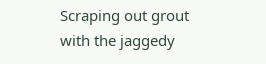Scraping out grout with the jaggedy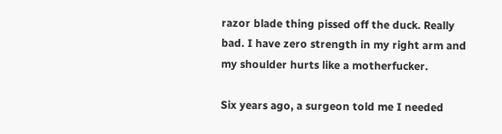razor blade thing pissed off the duck. Really bad. I have zero strength in my right arm and my shoulder hurts like a motherfucker.

Six years ago, a surgeon told me I needed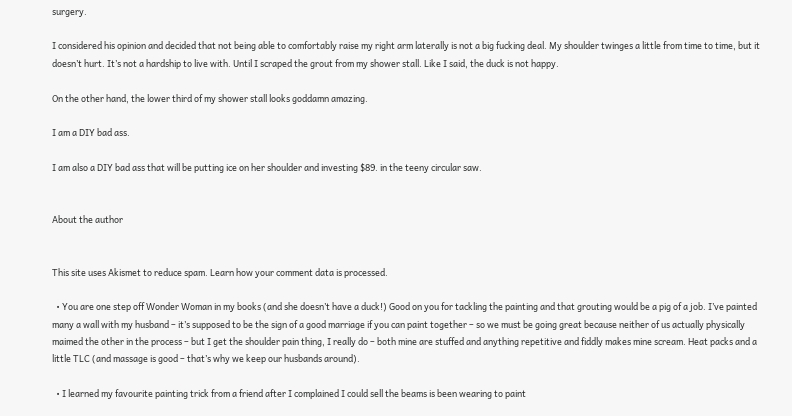surgery.

I considered his opinion and decided that not being able to comfortably raise my right arm laterally is not a big fucking deal. My shoulder twinges a little from time to time, but it doesn’t hurt. It’s not a hardship to live with. Until I scraped the grout from my shower stall. Like I said, the duck is not happy.

On the other hand, the lower third of my shower stall looks goddamn amazing.

I am a DIY bad ass.

I am also a DIY bad ass that will be putting ice on her shoulder and investing $89. in the teeny circular saw.


About the author


This site uses Akismet to reduce spam. Learn how your comment data is processed.

  • You are one step off Wonder Woman in my books (and she doesn’t have a duck!) Good on you for tackling the painting and that grouting would be a pig of a job. I’ve painted many a wall with my husband – it’s supposed to be the sign of a good marriage if you can paint together – so we must be going great because neither of us actually physically maimed the other in the process – but I get the shoulder pain thing, I really do – both mine are stuffed and anything repetitive and fiddly makes mine scream. Heat packs and a little TLC (and massage is good – that’s why we keep our husbands around).

  • I learned my favourite painting trick from a friend after I complained I could sell the beams is been wearing to paint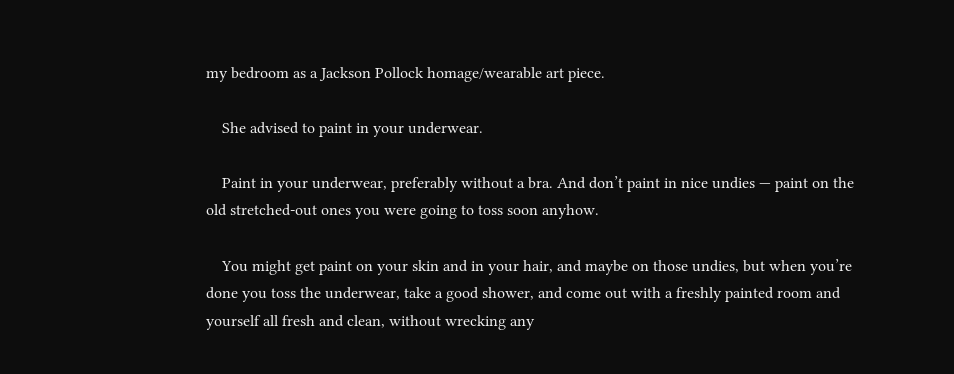my bedroom as a Jackson Pollock homage/wearable art piece.

    She advised to paint in your underwear.

    Paint in your underwear, preferably without a bra. And don’t paint in nice undies — paint on the old stretched-out ones you were going to toss soon anyhow.

    You might get paint on your skin and in your hair, and maybe on those undies, but when you’re done you toss the underwear, take a good shower, and come out with a freshly painted room and yourself all fresh and clean, without wrecking any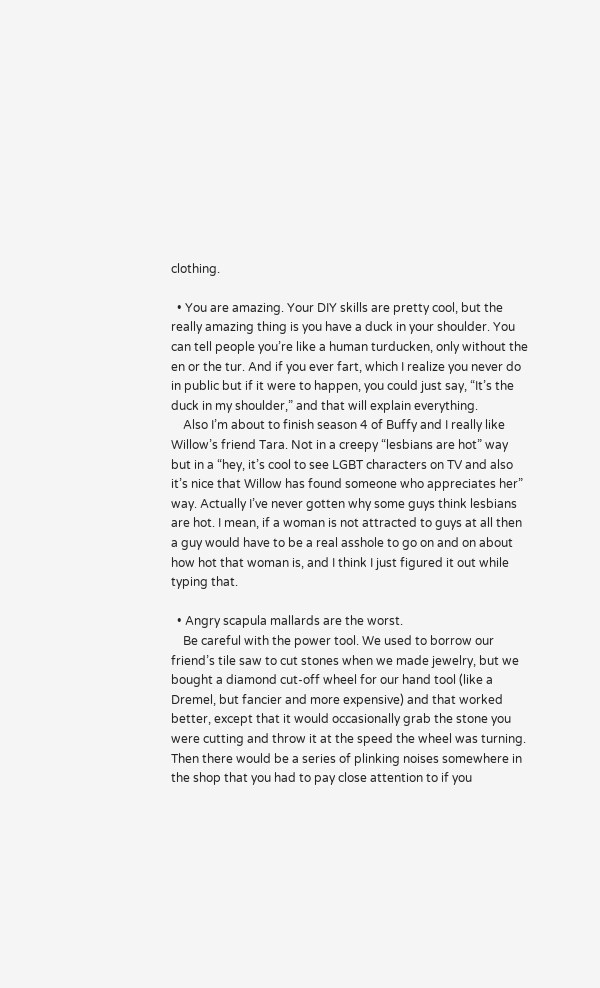clothing.

  • You are amazing. Your DIY skills are pretty cool, but the really amazing thing is you have a duck in your shoulder. You can tell people you’re like a human turducken, only without the en or the tur. And if you ever fart, which I realize you never do in public but if it were to happen, you could just say, “It’s the duck in my shoulder,” and that will explain everything.
    Also I’m about to finish season 4 of Buffy and I really like Willow’s friend Tara. Not in a creepy “lesbians are hot” way but in a “hey, it’s cool to see LGBT characters on TV and also it’s nice that Willow has found someone who appreciates her” way. Actually I’ve never gotten why some guys think lesbians are hot. I mean, if a woman is not attracted to guys at all then a guy would have to be a real asshole to go on and on about how hot that woman is, and I think I just figured it out while typing that.

  • Angry scapula mallards are the worst.
    Be careful with the power tool. We used to borrow our friend’s tile saw to cut stones when we made jewelry, but we bought a diamond cut-off wheel for our hand tool (like a Dremel, but fancier and more expensive) and that worked better, except that it would occasionally grab the stone you were cutting and throw it at the speed the wheel was turning. Then there would be a series of plinking noises somewhere in the shop that you had to pay close attention to if you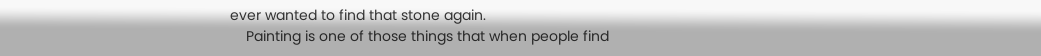ever wanted to find that stone again.
    Painting is one of those things that when people find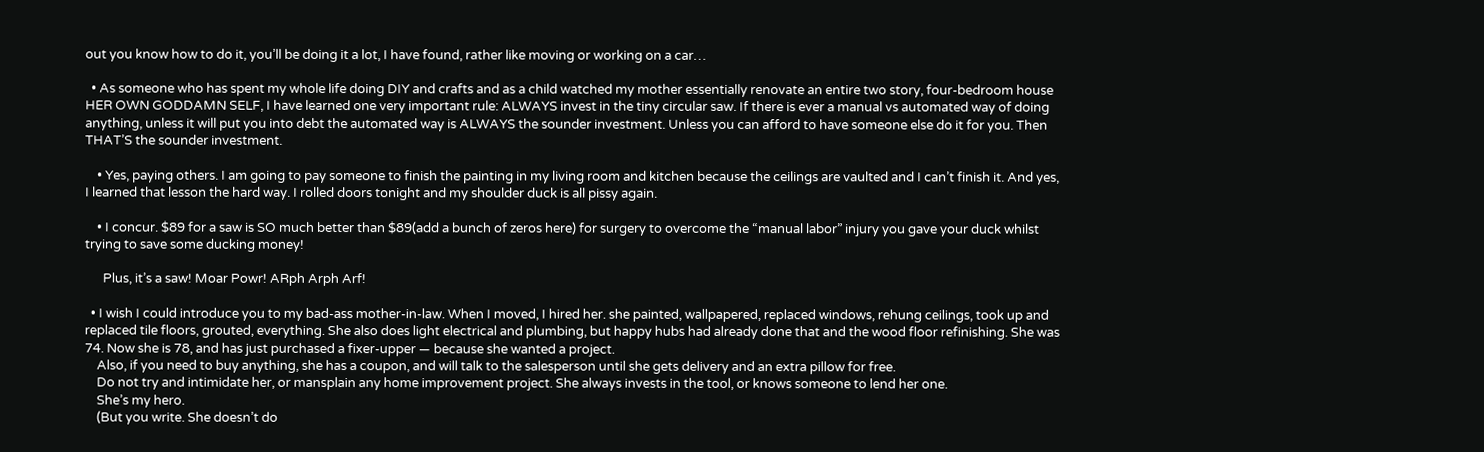out you know how to do it, you’ll be doing it a lot, I have found, rather like moving or working on a car…

  • As someone who has spent my whole life doing DIY and crafts and as a child watched my mother essentially renovate an entire two story, four-bedroom house HER OWN GODDAMN SELF, I have learned one very important rule: ALWAYS invest in the tiny circular saw. If there is ever a manual vs automated way of doing anything, unless it will put you into debt the automated way is ALWAYS the sounder investment. Unless you can afford to have someone else do it for you. Then THAT’S the sounder investment.

    • Yes, paying others. I am going to pay someone to finish the painting in my living room and kitchen because the ceilings are vaulted and I can’t finish it. And yes, I learned that lesson the hard way. I rolled doors tonight and my shoulder duck is all pissy again.

    • I concur. $89 for a saw is SO much better than $89(add a bunch of zeros here) for surgery to overcome the “manual labor” injury you gave your duck whilst trying to save some ducking money!

      Plus, it’s a saw! Moar Powr! ARph Arph Arf!

  • I wish I could introduce you to my bad-ass mother-in-law. When I moved, I hired her. she painted, wallpapered, replaced windows, rehung ceilings, took up and replaced tile floors, grouted, everything. She also does light electrical and plumbing, but happy hubs had already done that and the wood floor refinishing. She was 74. Now she is 78, and has just purchased a fixer-upper — because she wanted a project.
    Also, if you need to buy anything, she has a coupon, and will talk to the salesperson until she gets delivery and an extra pillow for free.
    Do not try and intimidate her, or mansplain any home improvement project. She always invests in the tool, or knows someone to lend her one.
    She’s my hero.
    (But you write. She doesn’t do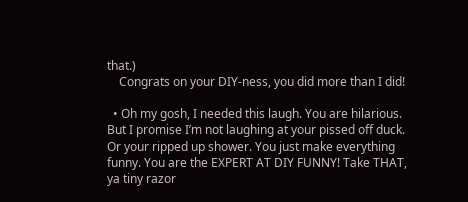that.)
    Congrats on your DIY-ness, you did more than I did!

  • Oh my gosh, I needed this laugh. You are hilarious. But I promise I’m not laughing at your pissed off duck. Or your ripped up shower. You just make everything funny. You are the EXPERT AT DIY FUNNY! Take THAT, ya tiny razor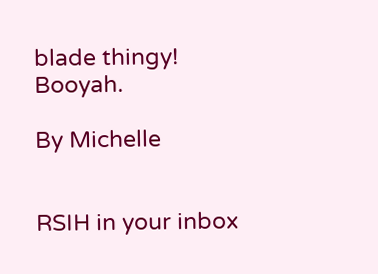blade thingy! Booyah.

By Michelle


RSIH in your inbox